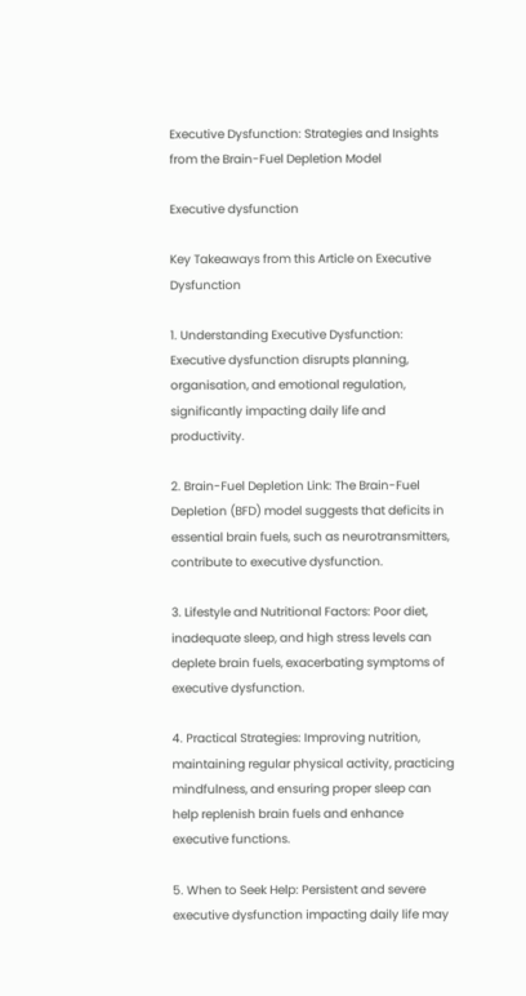Executive Dysfunction: Strategies and Insights from the Brain-Fuel Depletion Model

Executive dysfunction

Key Takeaways from this Article on Executive Dysfunction

1. Understanding Executive Dysfunction: Executive dysfunction disrupts planning, organisation, and emotional regulation, significantly impacting daily life and productivity.

2. Brain-Fuel Depletion Link: The Brain-Fuel Depletion (BFD) model suggests that deficits in essential brain fuels, such as neurotransmitters, contribute to executive dysfunction.

3. Lifestyle and Nutritional Factors: Poor diet, inadequate sleep, and high stress levels can deplete brain fuels, exacerbating symptoms of executive dysfunction.

4. Practical Strategies: Improving nutrition, maintaining regular physical activity, practicing mindfulness, and ensuring proper sleep can help replenish brain fuels and enhance executive functions.

5. When to Seek Help: Persistent and severe executive dysfunction impacting daily life may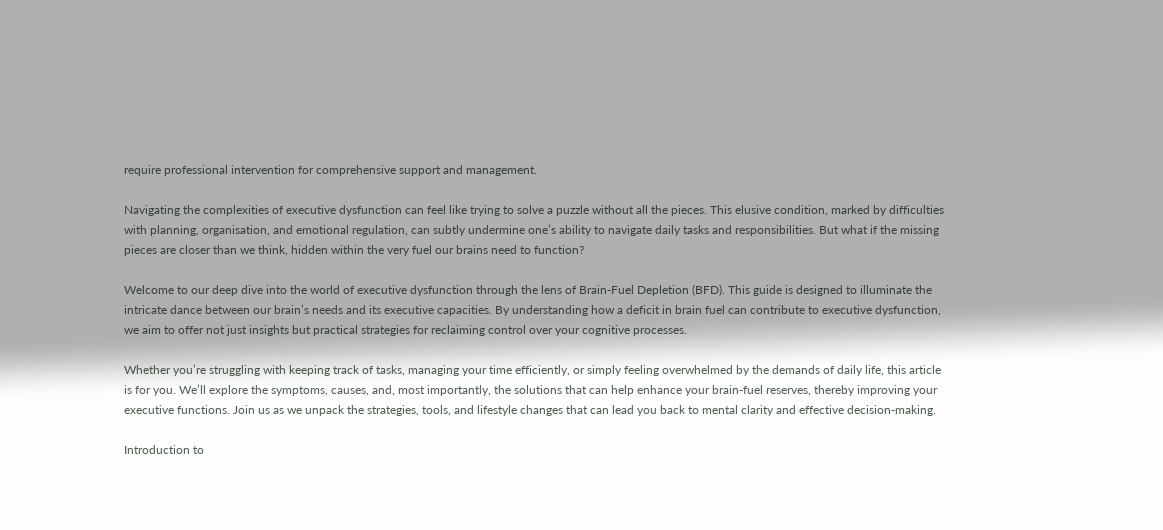require professional intervention for comprehensive support and management.

Navigating the complexities of executive dysfunction can feel like trying to solve a puzzle without all the pieces. This elusive condition, marked by difficulties with planning, organisation, and emotional regulation, can subtly undermine one’s ability to navigate daily tasks and responsibilities. But what if the missing pieces are closer than we think, hidden within the very fuel our brains need to function?

Welcome to our deep dive into the world of executive dysfunction through the lens of Brain-Fuel Depletion (BFD). This guide is designed to illuminate the intricate dance between our brain’s needs and its executive capacities. By understanding how a deficit in brain fuel can contribute to executive dysfunction, we aim to offer not just insights but practical strategies for reclaiming control over your cognitive processes.

Whether you’re struggling with keeping track of tasks, managing your time efficiently, or simply feeling overwhelmed by the demands of daily life, this article is for you. We’ll explore the symptoms, causes, and, most importantly, the solutions that can help enhance your brain-fuel reserves, thereby improving your executive functions. Join us as we unpack the strategies, tools, and lifestyle changes that can lead you back to mental clarity and effective decision-making.

Introduction to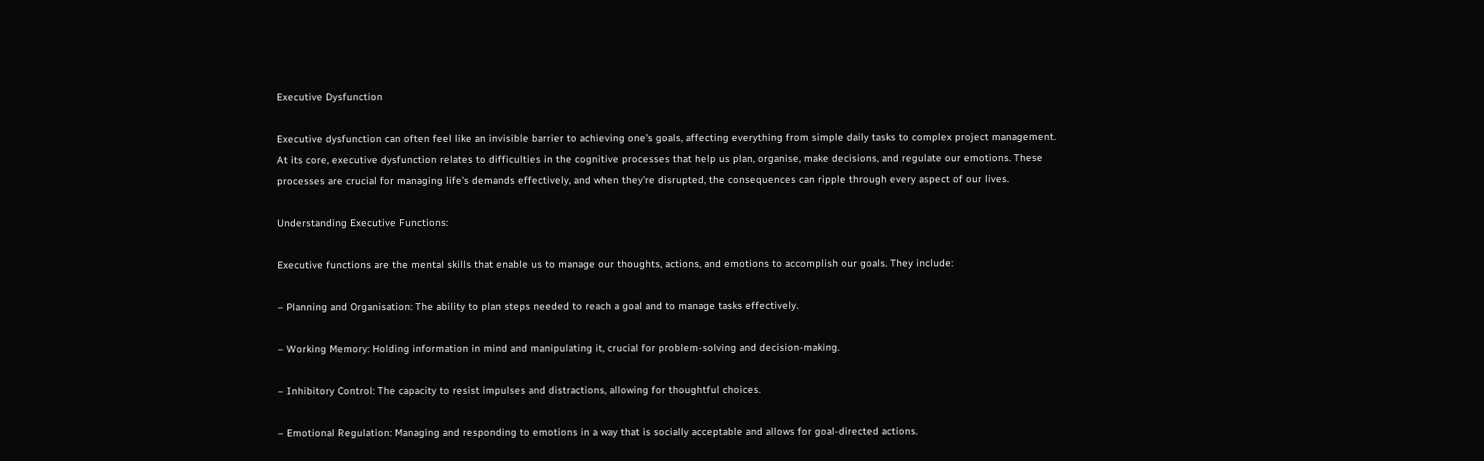Executive Dysfunction

Executive dysfunction can often feel like an invisible barrier to achieving one’s goals, affecting everything from simple daily tasks to complex project management. At its core, executive dysfunction relates to difficulties in the cognitive processes that help us plan, organise, make decisions, and regulate our emotions. These processes are crucial for managing life’s demands effectively, and when they’re disrupted, the consequences can ripple through every aspect of our lives.

Understanding Executive Functions:

Executive functions are the mental skills that enable us to manage our thoughts, actions, and emotions to accomplish our goals. They include:

– Planning and Organisation: The ability to plan steps needed to reach a goal and to manage tasks effectively.

– Working Memory: Holding information in mind and manipulating it, crucial for problem-solving and decision-making.

– Inhibitory Control: The capacity to resist impulses and distractions, allowing for thoughtful choices.

– Emotional Regulation: Managing and responding to emotions in a way that is socially acceptable and allows for goal-directed actions.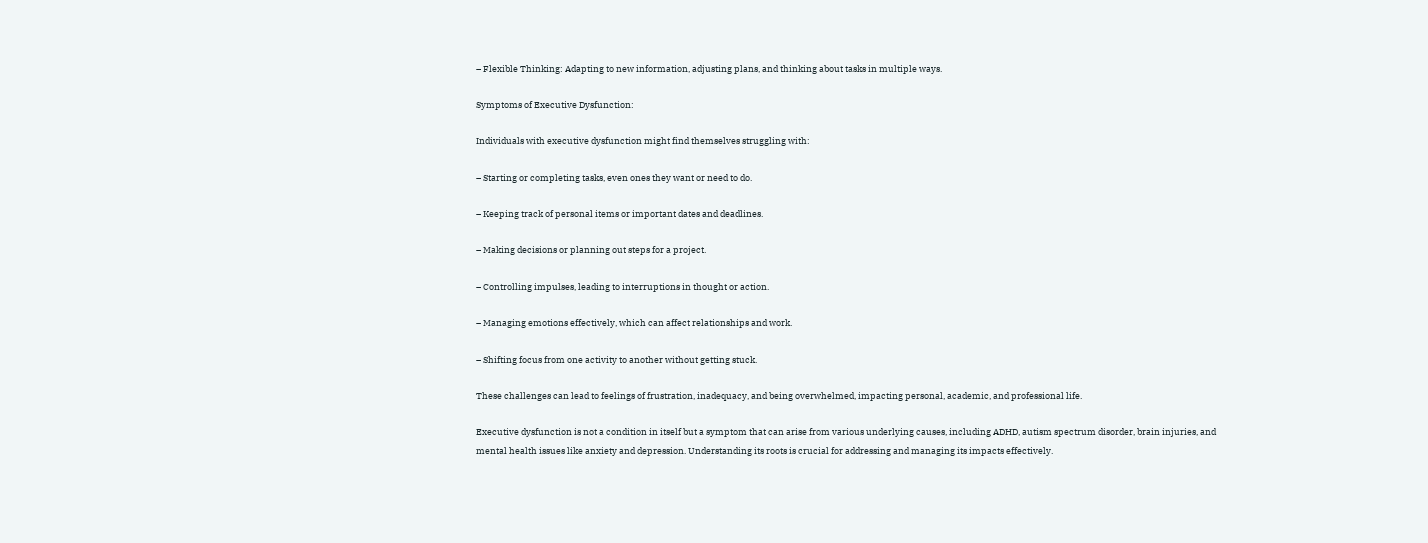– Flexible Thinking: Adapting to new information, adjusting plans, and thinking about tasks in multiple ways.

Symptoms of Executive Dysfunction:

Individuals with executive dysfunction might find themselves struggling with:

– Starting or completing tasks, even ones they want or need to do.

– Keeping track of personal items or important dates and deadlines.

– Making decisions or planning out steps for a project.

– Controlling impulses, leading to interruptions in thought or action.

– Managing emotions effectively, which can affect relationships and work.

– Shifting focus from one activity to another without getting stuck.

These challenges can lead to feelings of frustration, inadequacy, and being overwhelmed, impacting personal, academic, and professional life.

Executive dysfunction is not a condition in itself but a symptom that can arise from various underlying causes, including ADHD, autism spectrum disorder, brain injuries, and mental health issues like anxiety and depression. Understanding its roots is crucial for addressing and managing its impacts effectively.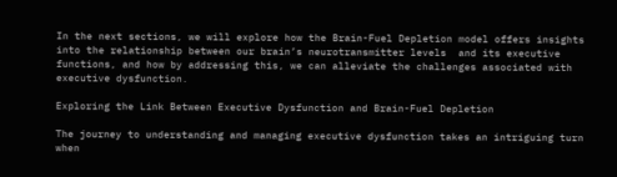In the next sections, we will explore how the Brain-Fuel Depletion model offers insights into the relationship between our brain’s neurotransmitter levels  and its executive functions, and how by addressing this, we can alleviate the challenges associated with executive dysfunction.

Exploring the Link Between Executive Dysfunction and Brain-Fuel Depletion

The journey to understanding and managing executive dysfunction takes an intriguing turn when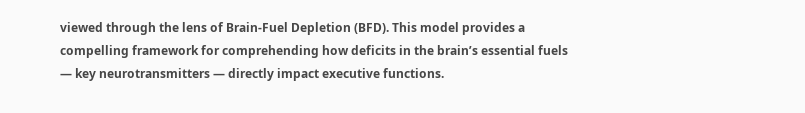viewed through the lens of Brain-Fuel Depletion (BFD). This model provides a compelling framework for comprehending how deficits in the brain’s essential fuels — key neurotransmitters — directly impact executive functions.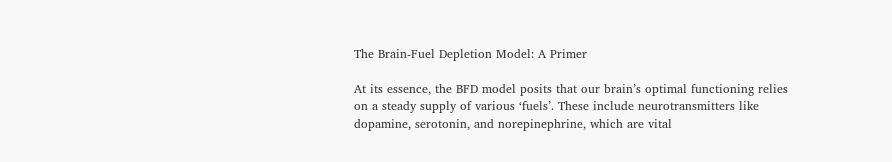The Brain-Fuel Depletion Model: A Primer

At its essence, the BFD model posits that our brain’s optimal functioning relies on a steady supply of various ‘fuels’. These include neurotransmitters like dopamine, serotonin, and norepinephrine, which are vital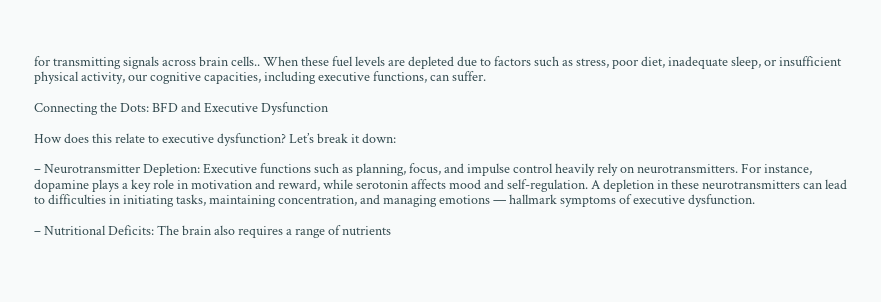for transmitting signals across brain cells.. When these fuel levels are depleted due to factors such as stress, poor diet, inadequate sleep, or insufficient physical activity, our cognitive capacities, including executive functions, can suffer.

Connecting the Dots: BFD and Executive Dysfunction

How does this relate to executive dysfunction? Let’s break it down:

– Neurotransmitter Depletion: Executive functions such as planning, focus, and impulse control heavily rely on neurotransmitters. For instance, dopamine plays a key role in motivation and reward, while serotonin affects mood and self-regulation. A depletion in these neurotransmitters can lead to difficulties in initiating tasks, maintaining concentration, and managing emotions — hallmark symptoms of executive dysfunction.

– Nutritional Deficits: The brain also requires a range of nutrients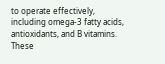to operate effectively, including omega-3 fatty acids, antioxidants, and B vitamins. These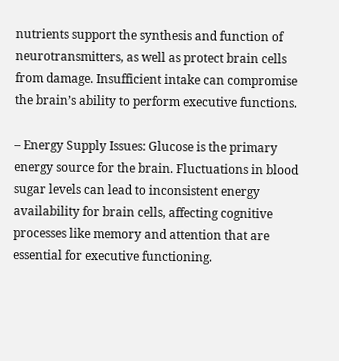nutrients support the synthesis and function of neurotransmitters, as well as protect brain cells from damage. Insufficient intake can compromise the brain’s ability to perform executive functions.

– Energy Supply Issues: Glucose is the primary energy source for the brain. Fluctuations in blood sugar levels can lead to inconsistent energy availability for brain cells, affecting cognitive processes like memory and attention that are essential for executive functioning.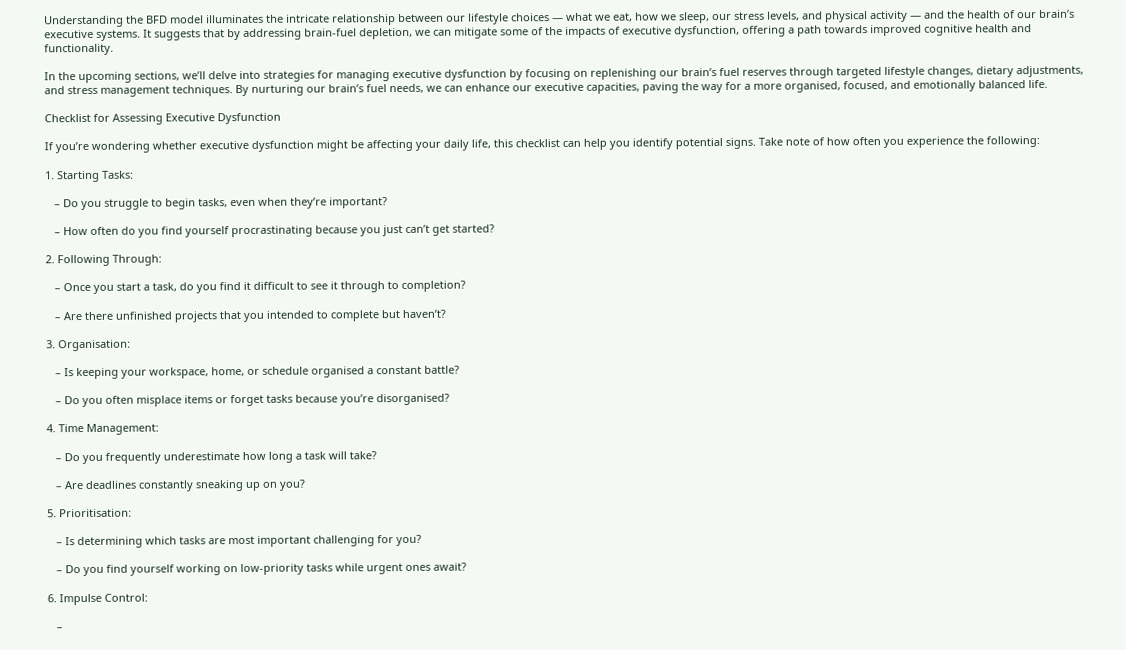Understanding the BFD model illuminates the intricate relationship between our lifestyle choices — what we eat, how we sleep, our stress levels, and physical activity — and the health of our brain’s executive systems. It suggests that by addressing brain-fuel depletion, we can mitigate some of the impacts of executive dysfunction, offering a path towards improved cognitive health and functionality.

In the upcoming sections, we’ll delve into strategies for managing executive dysfunction by focusing on replenishing our brain’s fuel reserves through targeted lifestyle changes, dietary adjustments, and stress management techniques. By nurturing our brain’s fuel needs, we can enhance our executive capacities, paving the way for a more organised, focused, and emotionally balanced life.

Checklist for Assessing Executive Dysfunction

If you’re wondering whether executive dysfunction might be affecting your daily life, this checklist can help you identify potential signs. Take note of how often you experience the following:

1. Starting Tasks:

   – Do you struggle to begin tasks, even when they’re important?

   – How often do you find yourself procrastinating because you just can’t get started?

2. Following Through:

   – Once you start a task, do you find it difficult to see it through to completion?

   – Are there unfinished projects that you intended to complete but haven’t?

3. Organisation:

   – Is keeping your workspace, home, or schedule organised a constant battle?

   – Do you often misplace items or forget tasks because you’re disorganised?

4. Time Management:

   – Do you frequently underestimate how long a task will take?

   – Are deadlines constantly sneaking up on you?

5. Prioritisation:

   – Is determining which tasks are most important challenging for you?

   – Do you find yourself working on low-priority tasks while urgent ones await?

6. Impulse Control:

   –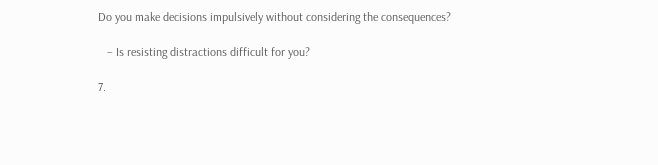Do you make decisions impulsively without considering the consequences?

   – Is resisting distractions difficult for you?

7.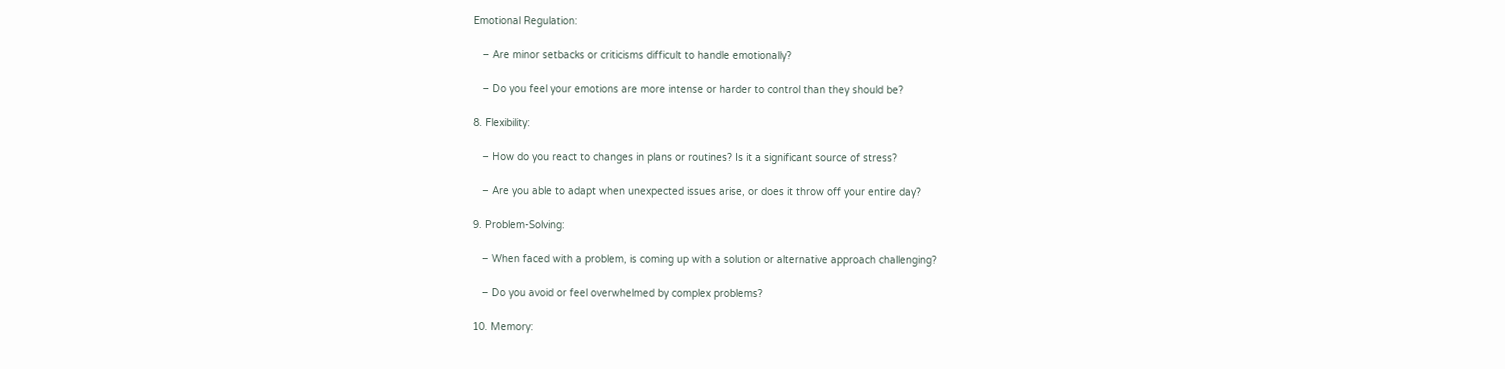Emotional Regulation:

   – Are minor setbacks or criticisms difficult to handle emotionally?

   – Do you feel your emotions are more intense or harder to control than they should be?

8. Flexibility:

   – How do you react to changes in plans or routines? Is it a significant source of stress?

   – Are you able to adapt when unexpected issues arise, or does it throw off your entire day?

9. Problem-Solving:

   – When faced with a problem, is coming up with a solution or alternative approach challenging?

   – Do you avoid or feel overwhelmed by complex problems?

10. Memory: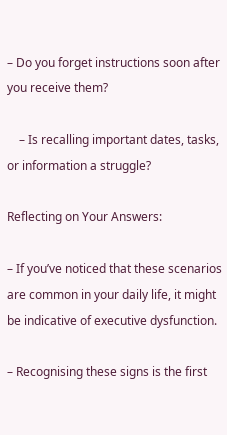– Do you forget instructions soon after you receive them?

    – Is recalling important dates, tasks, or information a struggle?

Reflecting on Your Answers:

– If you’ve noticed that these scenarios are common in your daily life, it might be indicative of executive dysfunction.

– Recognising these signs is the first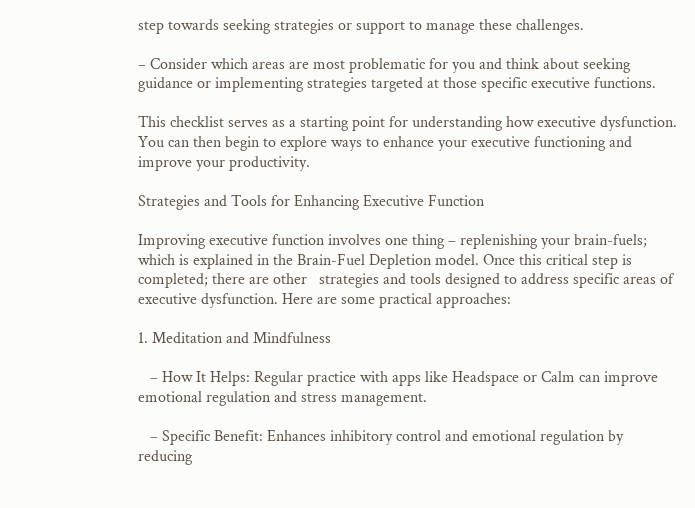step towards seeking strategies or support to manage these challenges.

– Consider which areas are most problematic for you and think about seeking guidance or implementing strategies targeted at those specific executive functions.

This checklist serves as a starting point for understanding how executive dysfunction. You can then begin to explore ways to enhance your executive functioning and improve your productivity.

Strategies and Tools for Enhancing Executive Function

Improving executive function involves one thing – replenishing your brain-fuels; which is explained in the Brain-Fuel Depletion model. Once this critical step is completed; there are other   strategies and tools designed to address specific areas of executive dysfunction. Here are some practical approaches:

1. Meditation and Mindfulness

   – How It Helps: Regular practice with apps like Headspace or Calm can improve emotional regulation and stress management.

   – Specific Benefit: Enhances inhibitory control and emotional regulation by reducing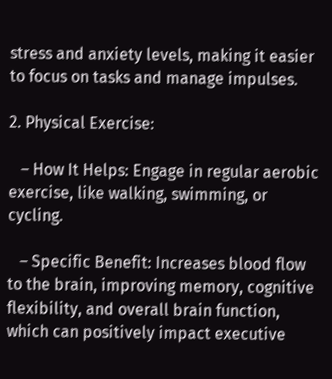stress and anxiety levels, making it easier to focus on tasks and manage impulses.

2. Physical Exercise:

   – How It Helps: Engage in regular aerobic exercise, like walking, swimming, or cycling.

   – Specific Benefit: Increases blood flow to the brain, improving memory, cognitive flexibility, and overall brain function, which can positively impact executive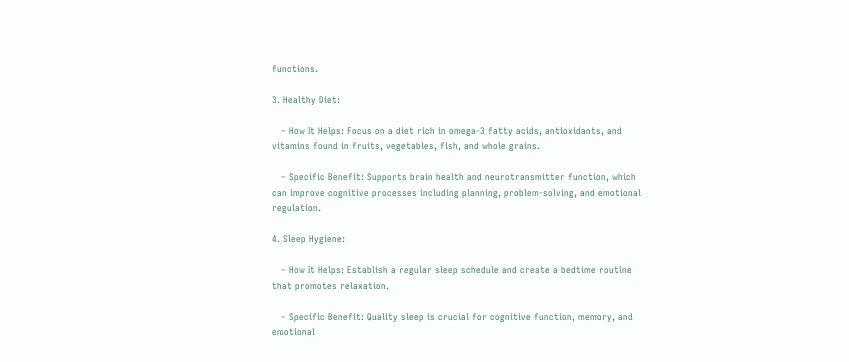functions.

3. Healthy Diet:

   – How It Helps: Focus on a diet rich in omega-3 fatty acids, antioxidants, and vitamins found in fruits, vegetables, fish, and whole grains.

   – Specific Benefit: Supports brain health and neurotransmitter function, which can improve cognitive processes including planning, problem-solving, and emotional regulation.

4. Sleep Hygiene:

   – How It Helps: Establish a regular sleep schedule and create a bedtime routine that promotes relaxation.

   – Specific Benefit: Quality sleep is crucial for cognitive function, memory, and emotional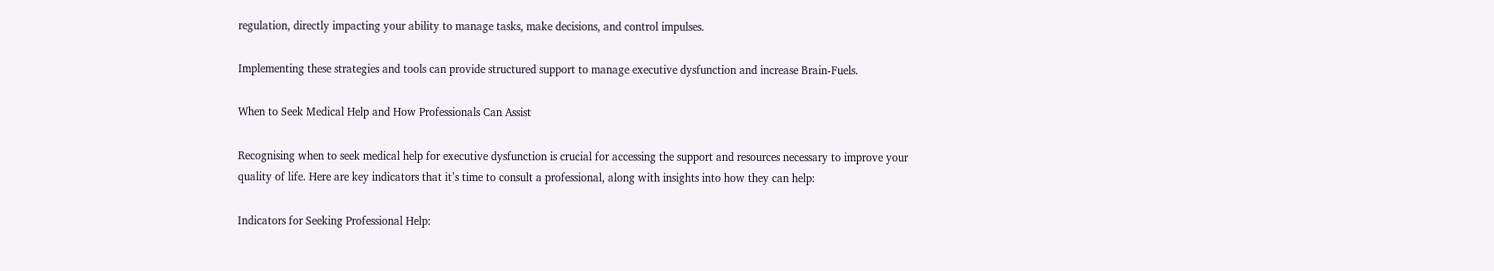regulation, directly impacting your ability to manage tasks, make decisions, and control impulses.

Implementing these strategies and tools can provide structured support to manage executive dysfunction and increase Brain-Fuels.

When to Seek Medical Help and How Professionals Can Assist

Recognising when to seek medical help for executive dysfunction is crucial for accessing the support and resources necessary to improve your quality of life. Here are key indicators that it’s time to consult a professional, along with insights into how they can help:

Indicators for Seeking Professional Help: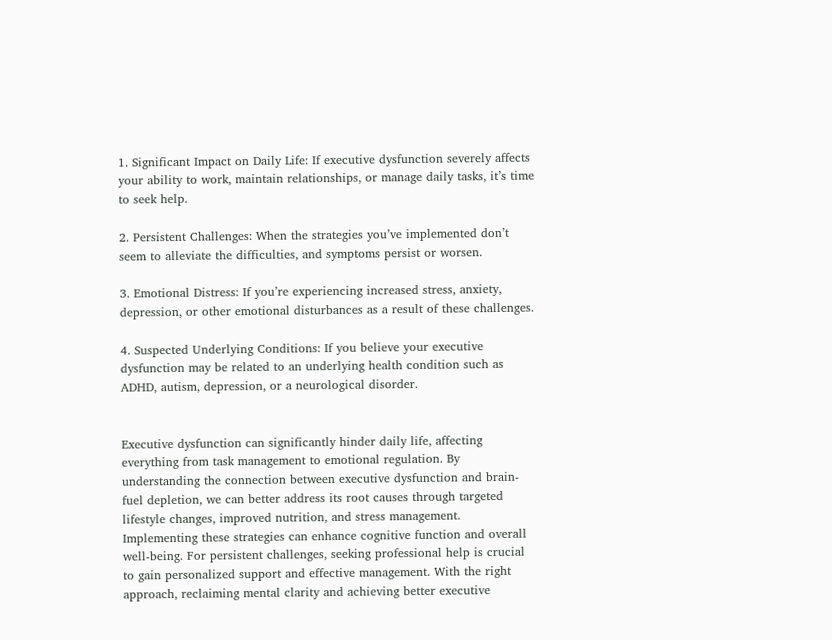1. Significant Impact on Daily Life: If executive dysfunction severely affects your ability to work, maintain relationships, or manage daily tasks, it’s time to seek help.

2. Persistent Challenges: When the strategies you’ve implemented don’t seem to alleviate the difficulties, and symptoms persist or worsen.

3. Emotional Distress: If you’re experiencing increased stress, anxiety, depression, or other emotional disturbances as a result of these challenges.

4. Suspected Underlying Conditions: If you believe your executive dysfunction may be related to an underlying health condition such as ADHD, autism, depression, or a neurological disorder.


Executive dysfunction can significantly hinder daily life, affecting everything from task management to emotional regulation. By understanding the connection between executive dysfunction and brain-fuel depletion, we can better address its root causes through targeted lifestyle changes, improved nutrition, and stress management. Implementing these strategies can enhance cognitive function and overall well-being. For persistent challenges, seeking professional help is crucial to gain personalized support and effective management. With the right approach, reclaiming mental clarity and achieving better executive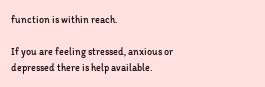function is within reach.

If you are feeling stressed, anxious or depressed there is help available.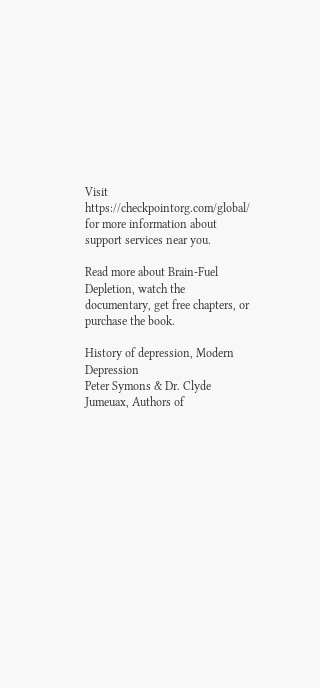Visit https://checkpointorg.com/global/ for more information about support services near you.

Read more about Brain-Fuel Depletion, watch the documentary, get free chapters, or purchase the book.

History of depression, Modern Depression
Peter Symons & Dr. Clyde Jumeuax, Authors of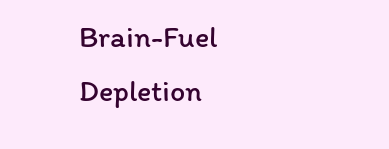Brain-Fuel Depletion